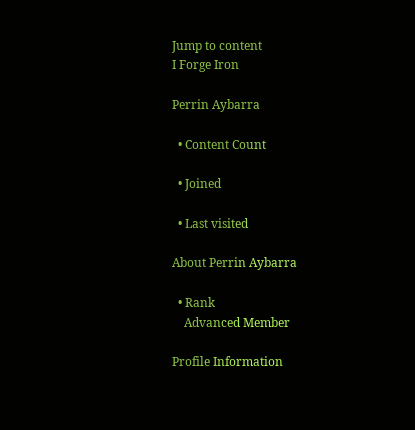Jump to content
I Forge Iron

Perrin Aybarra

  • Content Count

  • Joined

  • Last visited

About Perrin Aybarra

  • Rank
    Advanced Member

Profile Information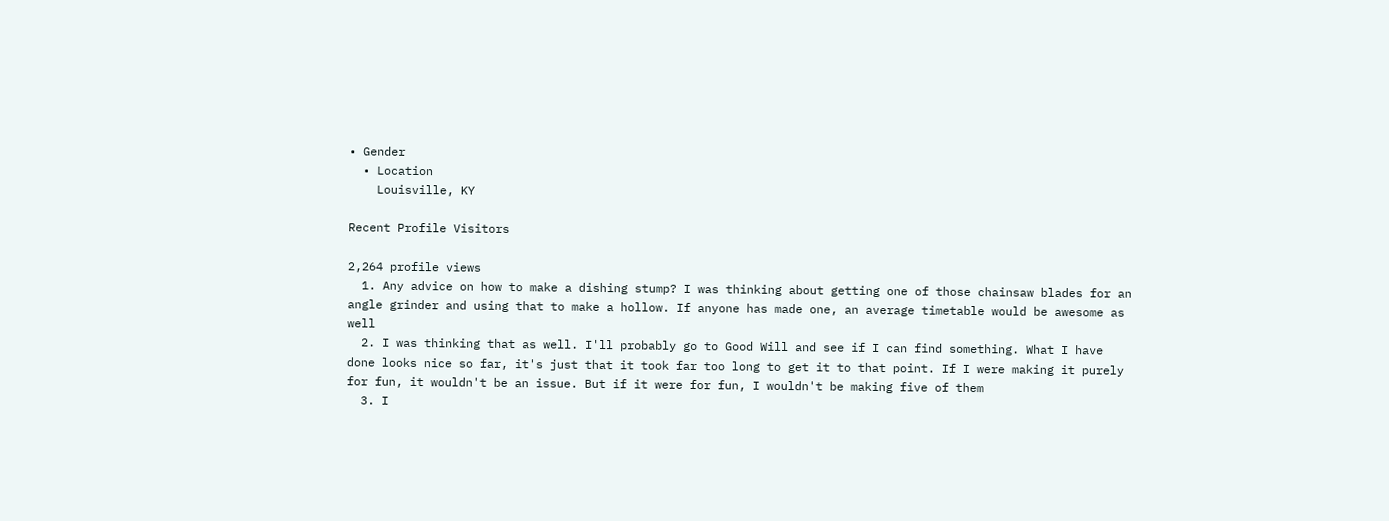• Gender
  • Location
    Louisville, KY

Recent Profile Visitors

2,264 profile views
  1. Any advice on how to make a dishing stump? I was thinking about getting one of those chainsaw blades for an angle grinder and using that to make a hollow. If anyone has made one, an average timetable would be awesome as well
  2. I was thinking that as well. I'll probably go to Good Will and see if I can find something. What I have done looks nice so far, it's just that it took far too long to get it to that point. If I were making it purely for fun, it wouldn't be an issue. But if it were for fun, I wouldn't be making five of them
  3. I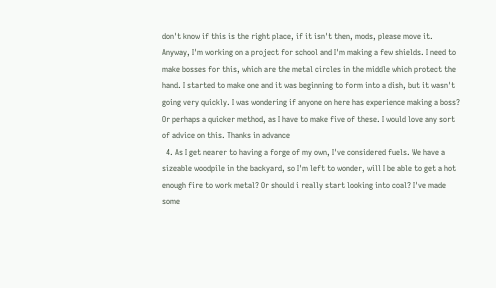don't know if this is the right place, if it isn't then, mods, please move it. Anyway, I'm working on a project for school and I'm making a few shields. I need to make bosses for this, which are the metal circles in the middle which protect the hand. I started to make one and it was beginning to form into a dish, but it wasn't going very quickly. I was wondering if anyone on here has experience making a boss? Or perhaps a quicker method, as I have to make five of these. I would love any sort of advice on this. Thanks in advance
  4. As I get nearer to having a forge of my own, I've considered fuels. We have a sizeable woodpile in the backyard, so I'm left to wonder, will I be able to get a hot enough fire to work metal? Or should i really start looking into coal? I've made some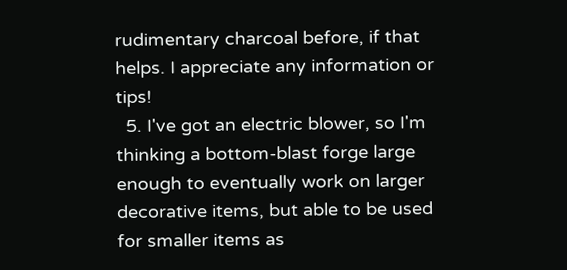rudimentary charcoal before, if that helps. I appreciate any information or tips!
  5. I've got an electric blower, so I'm thinking a bottom-blast forge large enough to eventually work on larger decorative items, but able to be used for smaller items as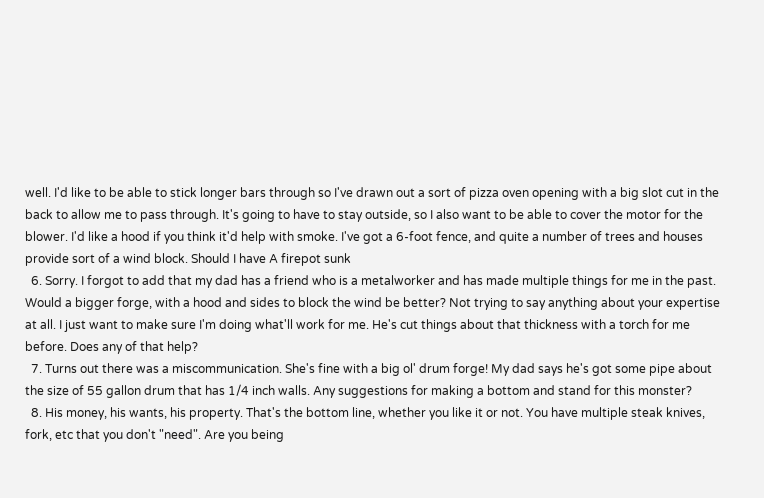well. I'd like to be able to stick longer bars through so I've drawn out a sort of pizza oven opening with a big slot cut in the back to allow me to pass through. It's going to have to stay outside, so I also want to be able to cover the motor for the blower. I'd like a hood if you think it'd help with smoke. I've got a 6-foot fence, and quite a number of trees and houses provide sort of a wind block. Should I have A firepot sunk
  6. Sorry. I forgot to add that my dad has a friend who is a metalworker and has made multiple things for me in the past. Would a bigger forge, with a hood and sides to block the wind be better? Not trying to say anything about your expertise at all. I just want to make sure I'm doing what'll work for me. He's cut things about that thickness with a torch for me before. Does any of that help?
  7. Turns out there was a miscommunication. She's fine with a big ol' drum forge! My dad says he's got some pipe about the size of 55 gallon drum that has 1/4 inch walls. Any suggestions for making a bottom and stand for this monster?
  8. His money, his wants, his property. That's the bottom line, whether you like it or not. You have multiple steak knives, fork, etc that you don't "need". Are you being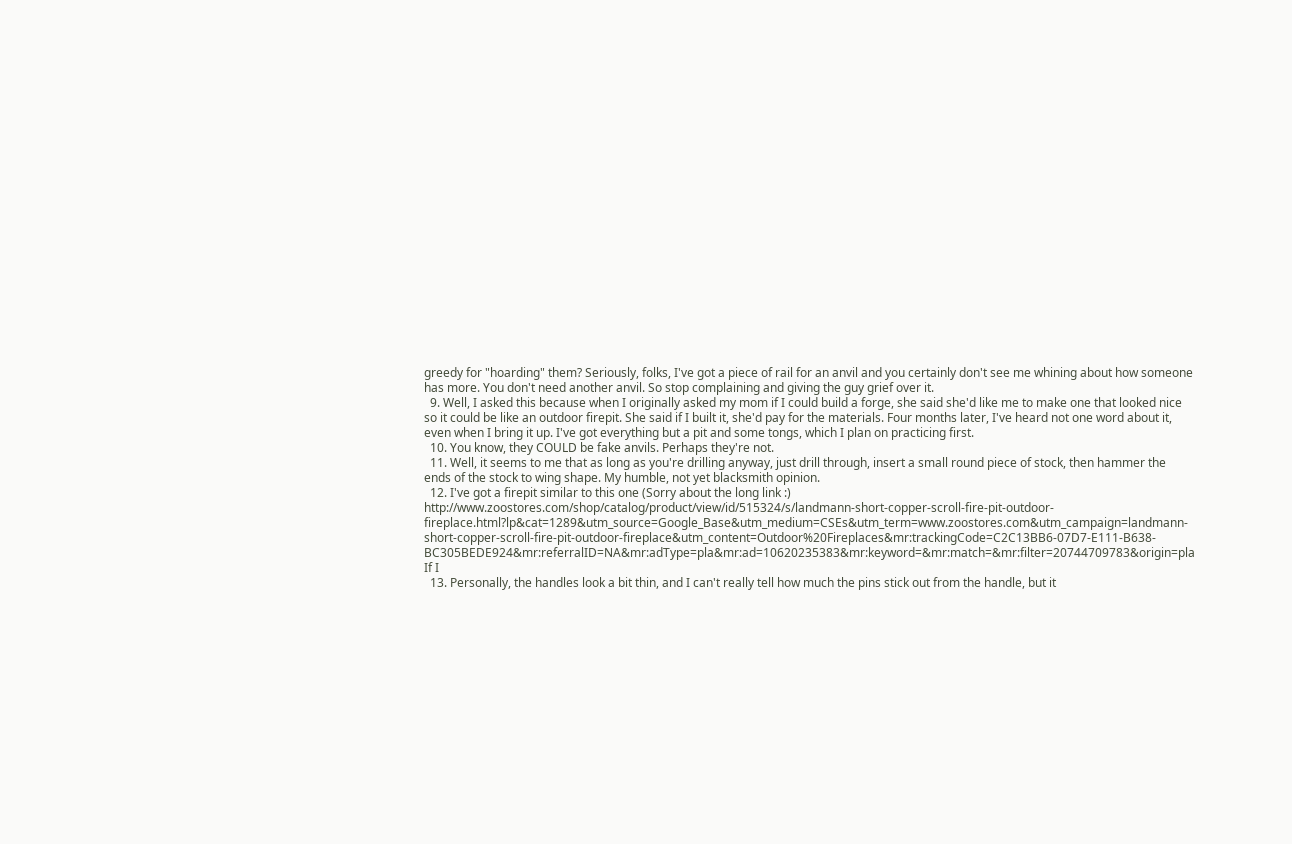greedy for "hoarding" them? Seriously, folks, I've got a piece of rail for an anvil and you certainly don't see me whining about how someone has more. You don't need another anvil. So stop complaining and giving the guy grief over it.
  9. Well, I asked this because when I originally asked my mom if I could build a forge, she said she'd like me to make one that looked nice so it could be like an outdoor firepit. She said if I built it, she'd pay for the materials. Four months later, I've heard not one word about it, even when I bring it up. I've got everything but a pit and some tongs, which I plan on practicing first.
  10. You know, they COULD be fake anvils. Perhaps they're not.
  11. Well, it seems to me that as long as you're drilling anyway, just drill through, insert a small round piece of stock, then hammer the ends of the stock to wing shape. My humble, not yet blacksmith opinion.
  12. I've got a firepit similar to this one (Sorry about the long link :) http://www.zoostores.com/shop/catalog/product/view/id/515324/s/landmann-short-copper-scroll-fire-pit-outdoor-fireplace.html?lp&cat=1289&utm_source=Google_Base&utm_medium=CSEs&utm_term=www.zoostores.com&utm_campaign=landmann-short-copper-scroll-fire-pit-outdoor-fireplace&utm_content=Outdoor%20Fireplaces&mr:trackingCode=C2C13BB6-07D7-E111-B638-BC305BEDE924&mr:referralID=NA&mr:adType=pla&mr:ad=10620235383&mr:keyword=&mr:match=&mr:filter=20744709783&origin=pla If I
  13. Personally, the handles look a bit thin, and I can't really tell how much the pins stick out from the handle, but it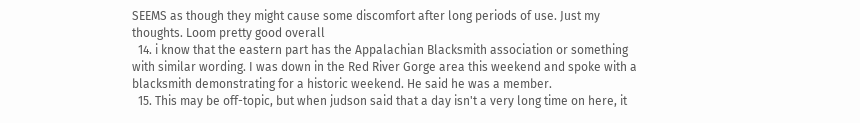SEEMS as though they might cause some discomfort after long periods of use. Just my thoughts. Loom pretty good overall
  14. i know that the eastern part has the Appalachian Blacksmith association or something with similar wording. I was down in the Red River Gorge area this weekend and spoke with a blacksmith demonstrating for a historic weekend. He said he was a member.
  15. This may be off-topic, but when judson said that a day isn't a very long time on here, it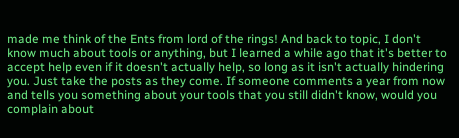made me think of the Ents from lord of the rings! And back to topic, I don't know much about tools or anything, but I learned a while ago that it's better to accept help even if it doesn't actually help, so long as it isn't actually hindering you. Just take the posts as they come. If someone comments a year from now and tells you something about your tools that you still didn't know, would you complain about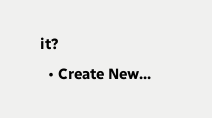it?
  • Create New...